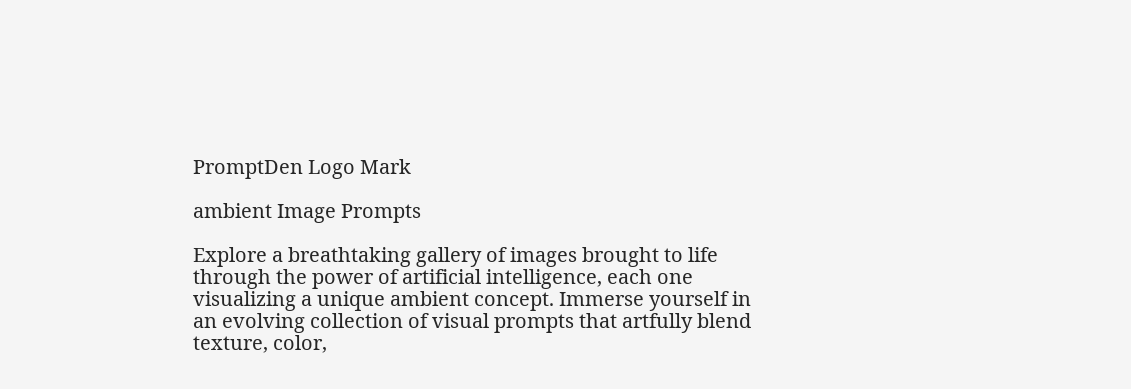PromptDen Logo Mark

ambient Image Prompts

Explore a breathtaking gallery of images brought to life through the power of artificial intelligence, each one visualizing a unique ambient concept. Immerse yourself in an evolving collection of visual prompts that artfully blend texture, color,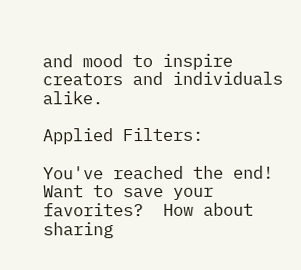and mood to inspire creators and individuals alike.

Applied Filters:

You've reached the end!
Want to save your favorites?  How about sharing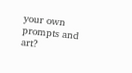your own prompts and art?